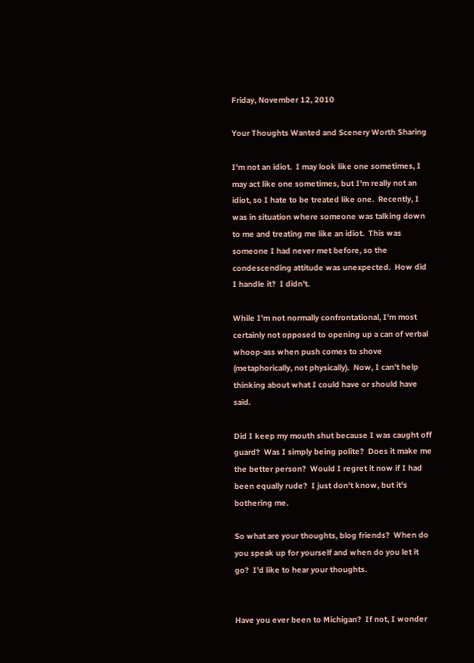Friday, November 12, 2010

Your Thoughts Wanted and Scenery Worth Sharing

I'm not an idiot.  I may look like one sometimes, I may act like one sometimes, but I'm really not an idiot, so I hate to be treated like one.  Recently, I was in situation where someone was talking down to me and treating me like an idiot.  This was someone I had never met before, so the condescending attitude was unexpected.  How did I handle it?  I didn't.

While I'm not normally confrontational, I'm most certainly not opposed to opening up a can of verbal whoop-ass when push comes to shove (metaphorically, not physically).  Now, I can't help thinking about what I could have or should have said.

Did I keep my mouth shut because I was caught off guard?  Was I simply being polite?  Does it make me the better person?  Would I regret it now if I had been equally rude?  I just don't know, but it's bothering me.

So what are your thoughts, blog friends?  When do you speak up for yourself and when do you let it go?  I'd like to hear your thoughts.


Have you ever been to Michigan?  If not, I wonder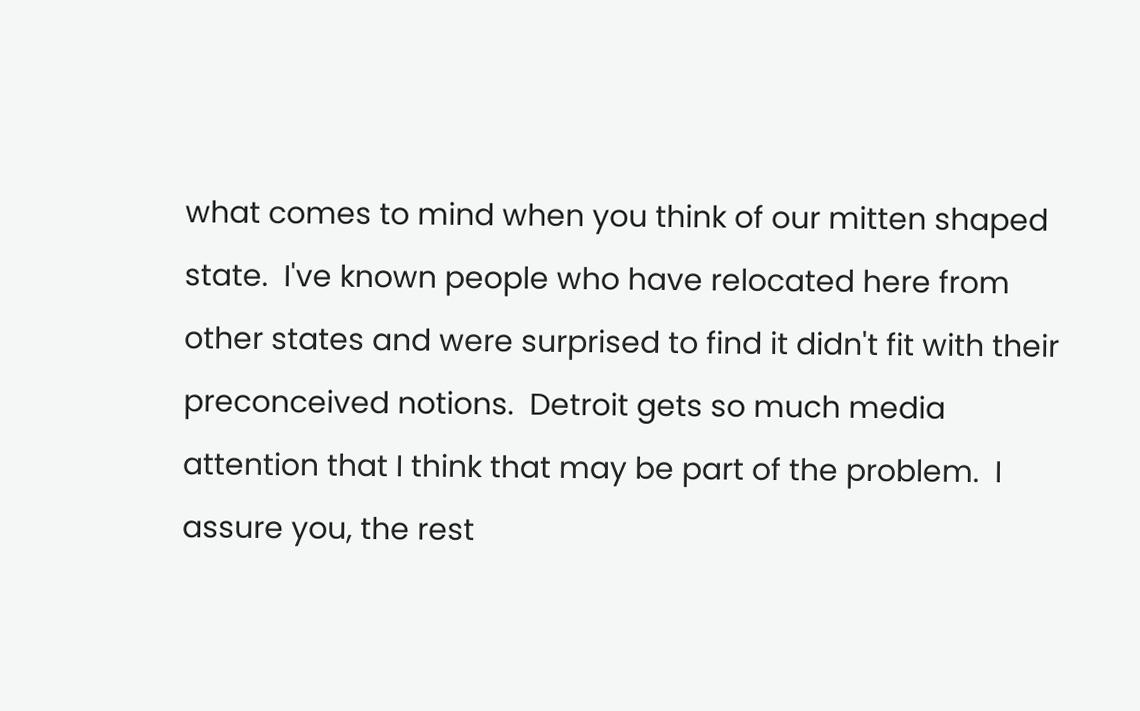what comes to mind when you think of our mitten shaped state.  I've known people who have relocated here from other states and were surprised to find it didn't fit with their preconceived notions.  Detroit gets so much media attention that I think that may be part of the problem.  I assure you, the rest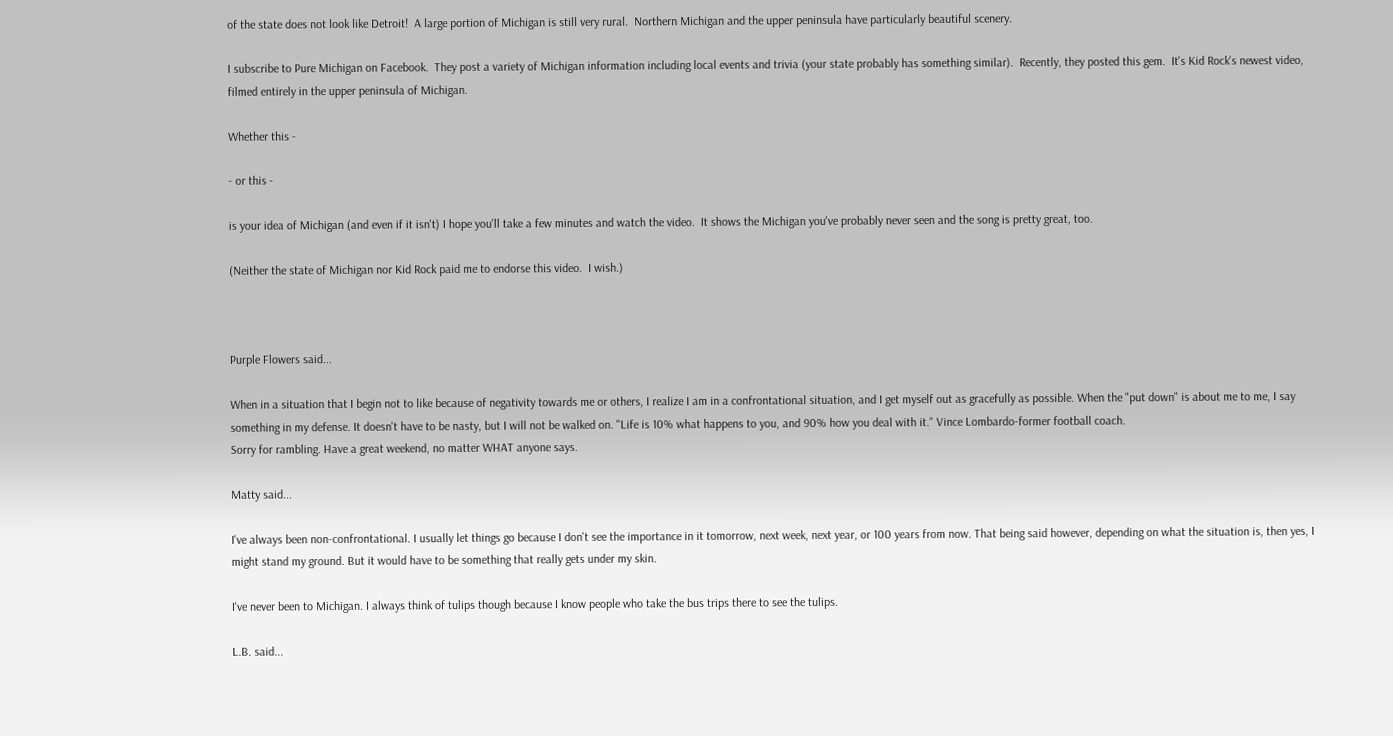of the state does not look like Detroit!  A large portion of Michigan is still very rural.  Northern Michigan and the upper peninsula have particularly beautiful scenery.

I subscribe to Pure Michigan on Facebook.  They post a variety of Michigan information including local events and trivia (your state probably has something similar).  Recently, they posted this gem.  It's Kid Rock's newest video, filmed entirely in the upper peninsula of Michigan.

Whether this -

- or this -

is your idea of Michigan (and even if it isn't) I hope you'll take a few minutes and watch the video.  It shows the Michigan you've probably never seen and the song is pretty great, too.

(Neither the state of Michigan nor Kid Rock paid me to endorse this video.  I wish.)



Purple Flowers said...

When in a situation that I begin not to like because of negativity towards me or others, I realize I am in a confrontational situation, and I get myself out as gracefully as possible. When the "put down" is about me to me, I say something in my defense. It doesn't have to be nasty, but I will not be walked on. "Life is 10% what happens to you, and 90% how you deal with it." Vince Lombardo-former football coach.
Sorry for rambling. Have a great weekend, no matter WHAT anyone says.

Matty said...

I've always been non-confrontational. I usually let things go because I don't see the importance in it tomorrow, next week, next year, or 100 years from now. That being said however, depending on what the situation is, then yes, I might stand my ground. But it would have to be something that really gets under my skin.

I've never been to Michigan. I always think of tulips though because I know people who take the bus trips there to see the tulips.

L.B. said...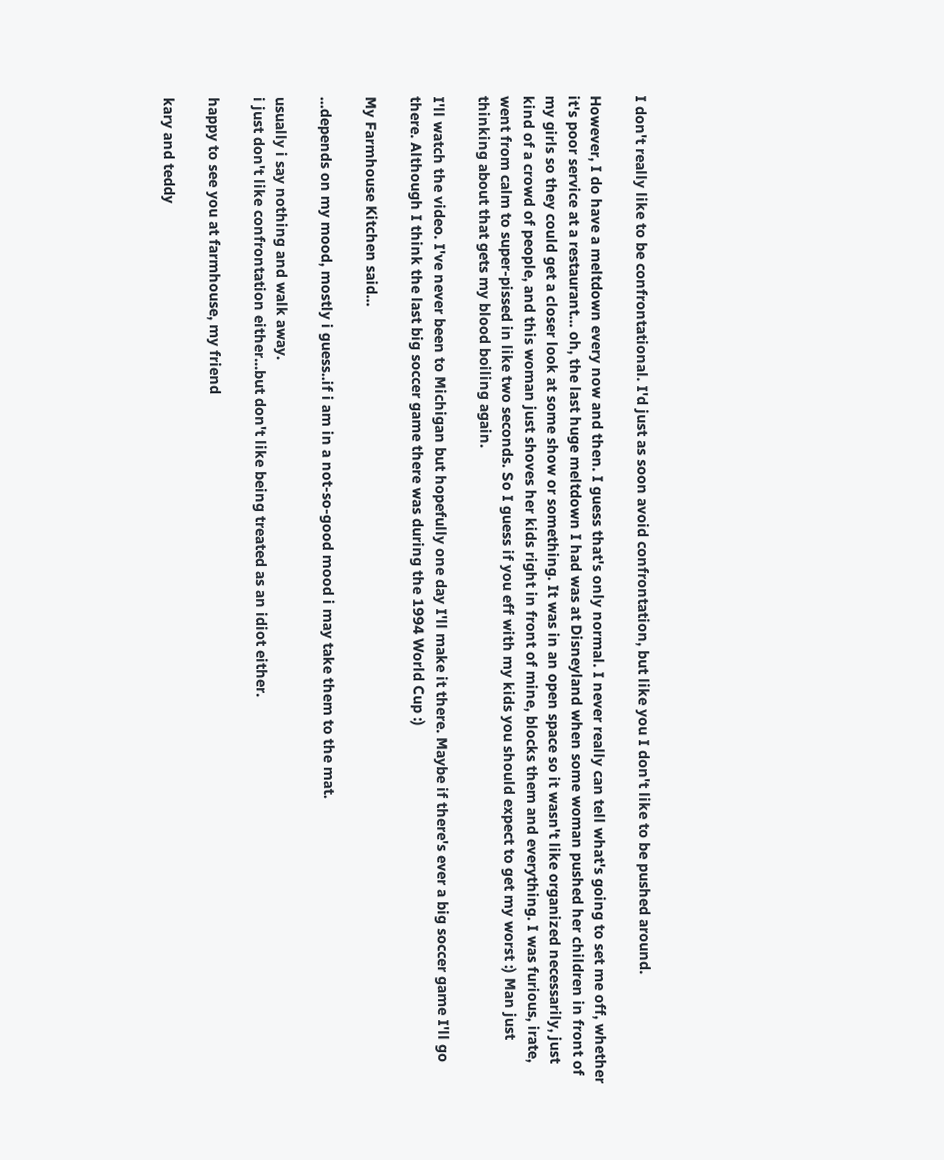I don't really like to be confrontational. I'd just as soon avoid confrontation, but like you I don't like to be pushed around.

However, I do have a meltdown every now and then. I guess that's only normal. I never really can tell what's going to set me off, whether it's poor service at a restaurant... oh, the last huge meltdown I had was at Disneyland when some woman pushed her children in front of my girls so they could get a closer look at some show or something. It was in an open space so it wasn't like organized necessarily, just kind of a crowd of people, and this woman just shoves her kids right in front of mine, blocks them and everything. I was furious, irate, went from calm to super-pissed in like two seconds. So I guess if you eff with my kids you should expect to get my worst :) Man just thinking about that gets my blood boiling again.

I'll watch the video. I've never been to Michigan but hopefully one day I'll make it there. Maybe if there's ever a big soccer game I'll go there. Although I think the last big soccer game there was during the 1994 World Cup :)

My Farmhouse Kitchen said...

...depends on my mood, mostly i guess..if i am in a not-so-good mood i may take them to the mat.

usually i say nothing and walk away.
i just don't like confrontation either...but don't like being treated as an idiot either.

happy to see you at farmhouse, my friend

kary and teddy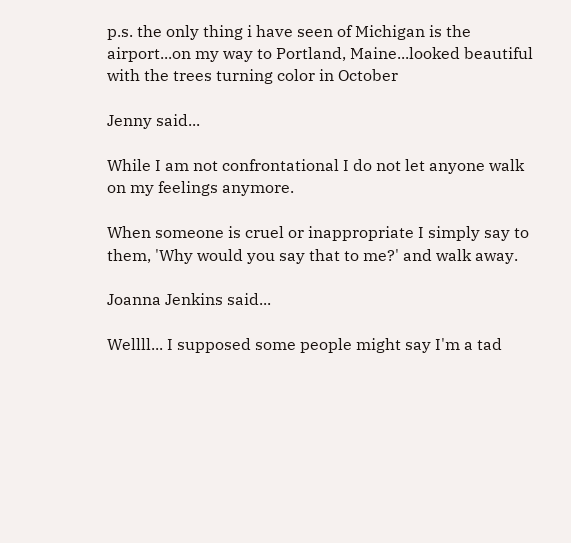p.s. the only thing i have seen of Michigan is the airport...on my way to Portland, Maine...looked beautiful with the trees turning color in October

Jenny said...

While I am not confrontational I do not let anyone walk on my feelings anymore.

When someone is cruel or inappropriate I simply say to them, 'Why would you say that to me?' and walk away.

Joanna Jenkins said...

Wellll... I supposed some people might say I'm a tad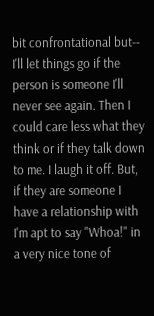bit confrontational but-- I'll let things go if the person is someone I'll never see again. Then I could care less what they think or if they talk down to me. I laugh it off. But, if they are someone I have a relationship with I'm apt to say "Whoa!" in a very nice tone of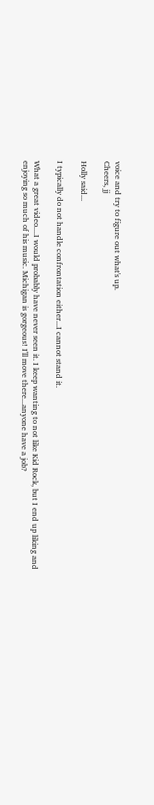voice and try to figure out what's up.
Cheers, jj

Holly said...

I typically do not handle confrontation either...I cannot stand it.

What a great video....I would probably have never seen it. I keep wanting to not like Kid Rock, but I end up liking and enjoying so much of his music. Michigan is gorgeous! I'll move there...anyone have a job?